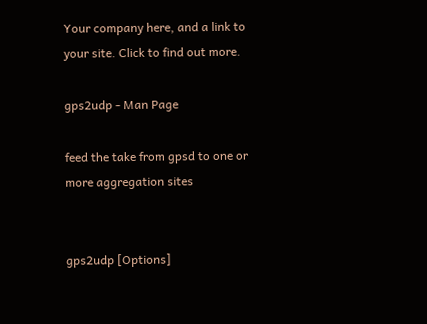Your company here, and a link to your site. Click to find out more.

gps2udp - Man Page

feed the take from gpsd to one or more aggregation sites


gps2udp [Options]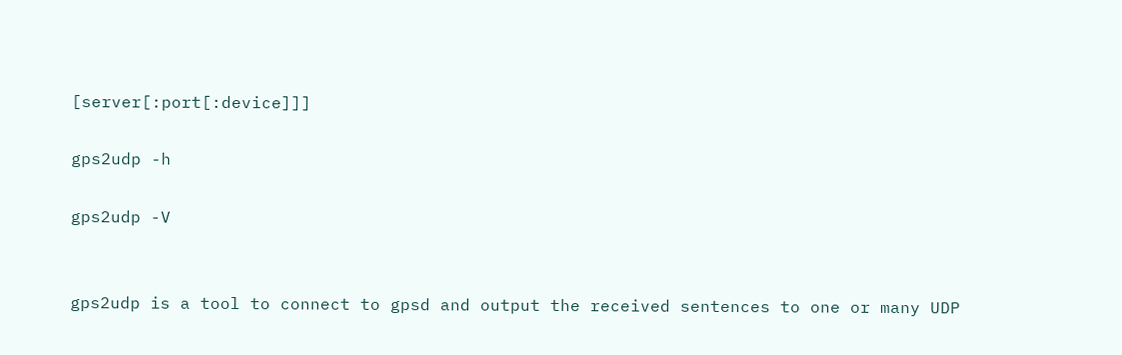[server[:port[:device]]]

gps2udp -h

gps2udp -V


gps2udp is a tool to connect to gpsd and output the received sentences to one or many UDP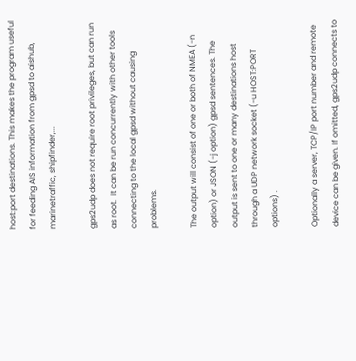host:port destinations. This makes the program useful for feeding AIS information from gpsd to aishub, marinetraffic, shipfinder,...

gps2udp does not require root privileges, but can run as root.  It can be run concurrently with other tools connecting to the local gpsd without causing problems.

The output will consist of one or both of NMEA (-n option) or JSON (-j option) gpsd sentences. The output is sent to one or many destinations host through a UDP network socket (-u HOST:PORT options) .

Optionally a server, TCP/IP port number and remote device can be given. If omitted, gps2udp connects to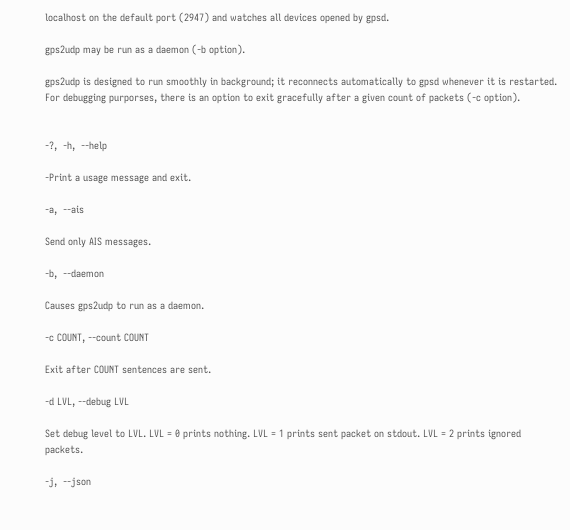localhost on the default port (2947) and watches all devices opened by gpsd.

gps2udp may be run as a daemon (-b option).

gps2udp is designed to run smoothly in background; it reconnects automatically to gpsd whenever it is restarted. For debugging purporses, there is an option to exit gracefully after a given count of packets (-c option).


-?,  -h,  --help

-Print a usage message and exit.

-a,  --ais

Send only AIS messages.

-b,  --daemon

Causes gps2udp to run as a daemon.

-c COUNT, --count COUNT

Exit after COUNT sentences are sent.

-d LVL, --debug LVL

Set debug level to LVL. LVL = 0 prints nothing. LVL = 1 prints sent packet on stdout. LVL = 2 prints ignored packets.

-j,  --json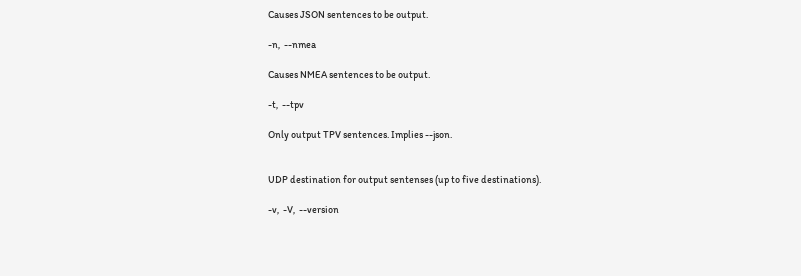Causes JSON sentences to be output.

-n,  --nmea

Causes NMEA sentences to be output.

-t,  --tpv

Only output TPV sentences. Implies --json.


UDP destination for output sentenses (up to five destinations).

-v,  -V,  --version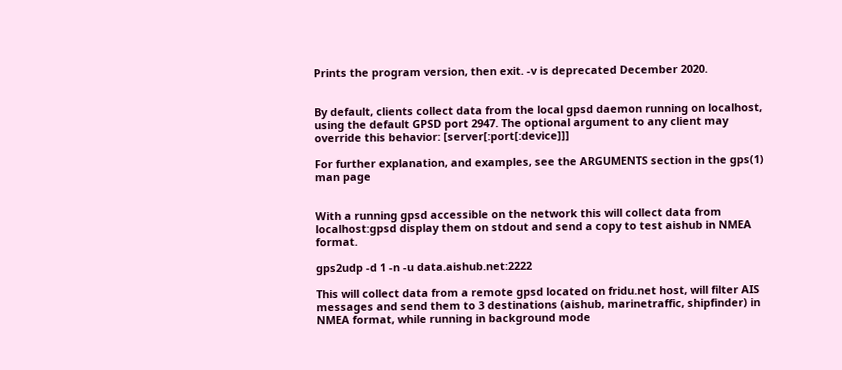Prints the program version, then exit. -v is deprecated December 2020.


By default, clients collect data from the local gpsd daemon running on localhost, using the default GPSD port 2947. The optional argument to any client may override this behavior: [server[:port[:device]]]

For further explanation, and examples, see the ARGUMENTS section in the gps(1) man page


With a running gpsd accessible on the network this will collect data from localhost:gpsd display them on stdout and send a copy to test aishub in NMEA format.

gps2udp -d 1 -n -u data.aishub.net:2222

This will collect data from a remote gpsd located on fridu.net host, will filter AIS messages and send them to 3 destinations (aishub, marinetraffic, shipfinder) in NMEA format, while running in background mode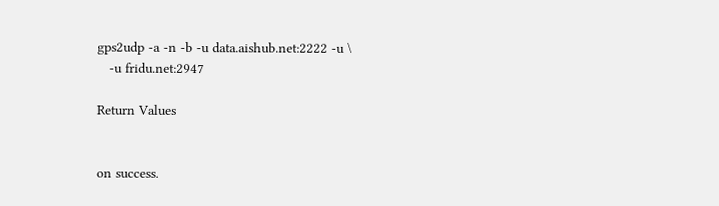gps2udp -a -n -b -u data.aishub.net:2222 -u \
   -u fridu.net:2947

Return Values


on success.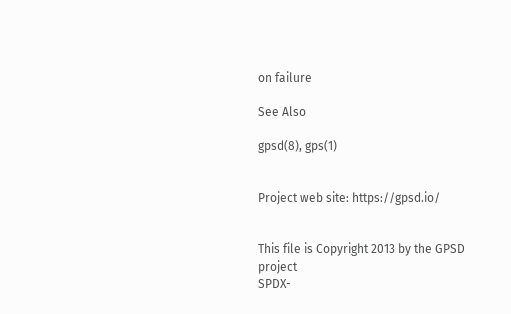on failure

See Also

gpsd(8), gps(1)


Project web site: https://gpsd.io/


This file is Copyright 2013 by the GPSD project
SPDX-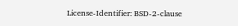License-Identifier: BSD-2-clause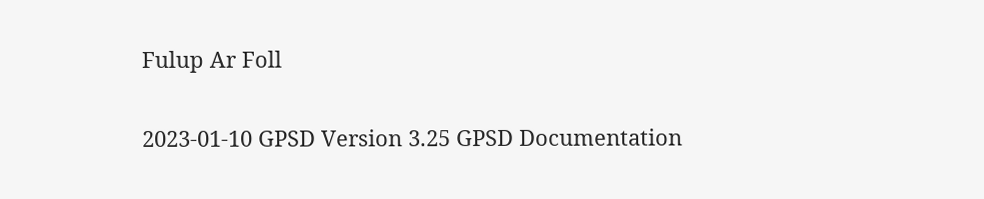Fulup Ar Foll


2023-01-10 GPSD Version 3.25 GPSD Documentation